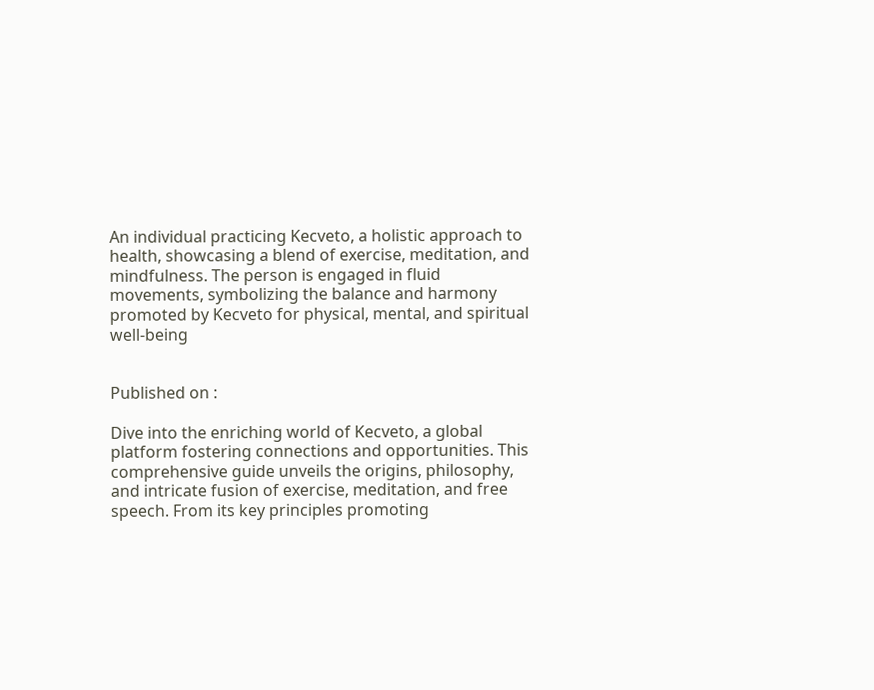An individual practicing Kecveto, a holistic approach to health, showcasing a blend of exercise, meditation, and mindfulness. The person is engaged in fluid movements, symbolizing the balance and harmony promoted by Kecveto for physical, mental, and spiritual well-being


Published on :

Dive into the enriching world of Kecveto, a global platform fostering connections and opportunities. This comprehensive guide unveils the origins, philosophy, and intricate fusion of exercise, meditation, and free speech. From its key principles promoting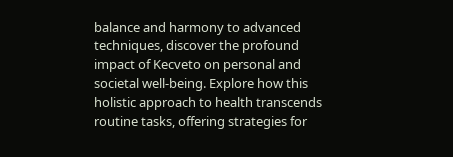balance and harmony to advanced techniques, discover the profound impact of Kecveto on personal and societal well-being. Explore how this holistic approach to health transcends routine tasks, offering strategies for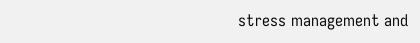stress management and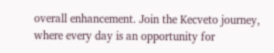overall enhancement. Join the Kecveto journey, where every day is an opportunity for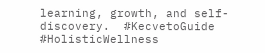learning, growth, and self-discovery.  #KecvetoGuide #HolisticWellness